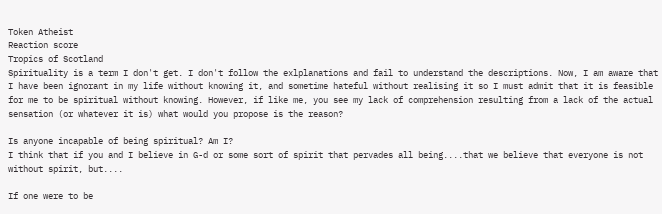Token Atheist
Reaction score
Tropics of Scotland
Spirituality is a term I don't get. I don't follow the exlplanations and fail to understand the descriptions. Now, I am aware that I have been ignorant in my life without knowing it, and sometime hateful without realising it so I must admit that it is feasible for me to be spiritual without knowing. However, if like me, you see my lack of comprehension resulting from a lack of the actual sensation (or whatever it is) what would you propose is the reason?

Is anyone incapable of being spiritual? Am I?
I think that if you and I believe in G-d or some sort of spirit that pervades all being....that we believe that everyone is not without spirit, but....

If one were to be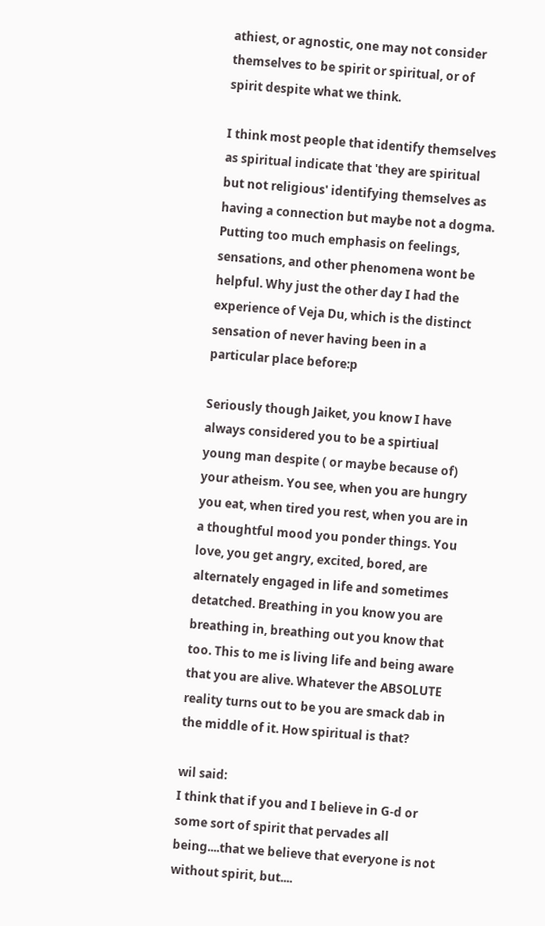athiest, or agnostic, one may not consider themselves to be spirit or spiritual, or of spirit despite what we think.

I think most people that identify themselves as spiritual indicate that 'they are spiritual but not religious' identifying themselves as having a connection but maybe not a dogma.
Putting too much emphasis on feelings, sensations, and other phenomena wont be helpful. Why just the other day I had the experience of Veja Du, which is the distinct sensation of never having been in a particular place before:p

Seriously though Jaiket, you know I have always considered you to be a spirtiual young man despite ( or maybe because of) your atheism. You see, when you are hungry you eat, when tired you rest, when you are in a thoughtful mood you ponder things. You love, you get angry, excited, bored, are alternately engaged in life and sometimes detatched. Breathing in you know you are breathing in, breathing out you know that too. This to me is living life and being aware that you are alive. Whatever the ABSOLUTE reality turns out to be you are smack dab in the middle of it. How spiritual is that?

wil said:
I think that if you and I believe in G-d or some sort of spirit that pervades all being....that we believe that everyone is not without spirit, but....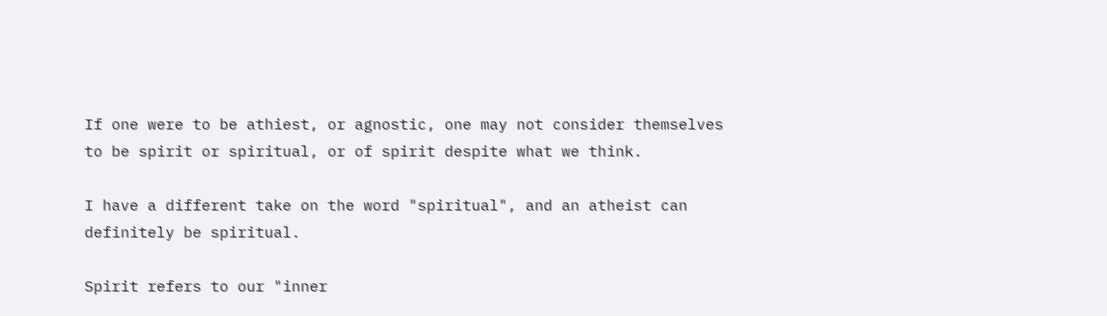If one were to be athiest, or agnostic, one may not consider themselves to be spirit or spiritual, or of spirit despite what we think.

I have a different take on the word "spiritual", and an atheist can definitely be spiritual.

Spirit refers to our "inner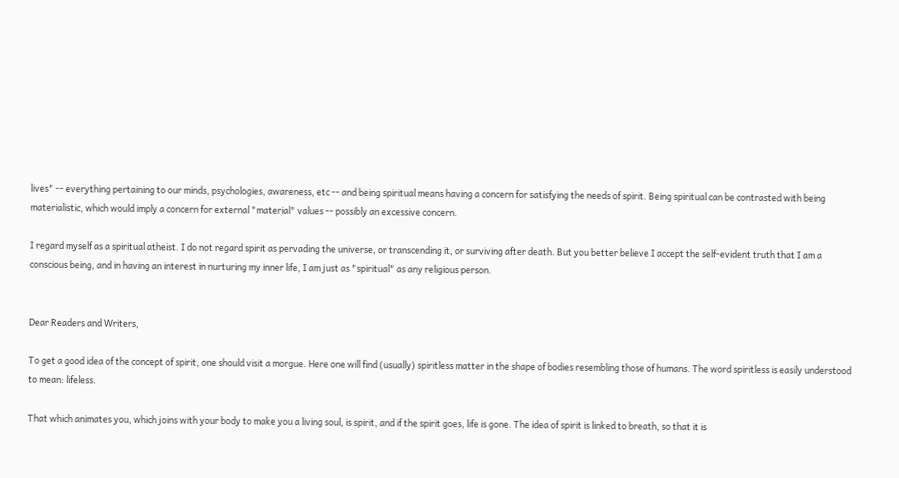lives" -- everything pertaining to our minds, psychologies, awareness, etc -- and being spiritual means having a concern for satisfying the needs of spirit. Being spiritual can be contrasted with being materialistic, which would imply a concern for external "material" values -- possibly an excessive concern.

I regard myself as a spiritual atheist. I do not regard spirit as pervading the universe, or transcending it, or surviving after death. But you better believe I accept the self-evident truth that I am a conscious being, and in having an interest in nurturing my inner life, I am just as "spiritual" as any religious person.


Dear Readers and Writers,

To get a good idea of the concept of spirit, one should visit a morgue. Here one will find (usually) spiritless matter in the shape of bodies resembling those of humans. The word spiritless is easily understood to mean: lifeless.

That which animates you, which joins with your body to make you a living soul, is spirit, and if the spirit goes, life is gone. The idea of spirit is linked to breath, so that it is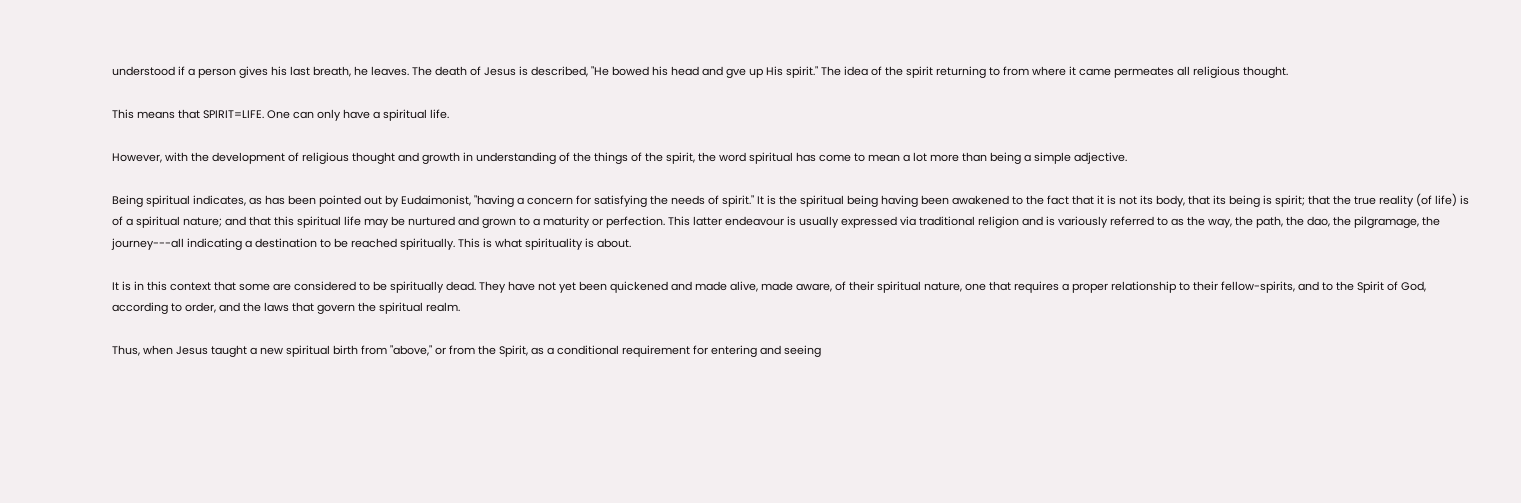understood if a person gives his last breath, he leaves. The death of Jesus is described, "He bowed his head and gve up His spirit." The idea of the spirit returning to from where it came permeates all religious thought.

This means that SPIRIT=LIFE. One can only have a spiritual life.

However, with the development of religious thought and growth in understanding of the things of the spirit, the word spiritual has come to mean a lot more than being a simple adjective.

Being spiritual indicates, as has been pointed out by Eudaimonist, "having a concern for satisfying the needs of spirit." It is the spiritual being having been awakened to the fact that it is not its body, that its being is spirit; that the true reality (of life) is of a spiritual nature; and that this spiritual life may be nurtured and grown to a maturity or perfection. This latter endeavour is usually expressed via traditional religion and is variously referred to as the way, the path, the dao, the pilgramage, the journey---all indicating a destination to be reached spiritually. This is what spirituality is about.

It is in this context that some are considered to be spiritually dead. They have not yet been quickened and made alive, made aware, of their spiritual nature, one that requires a proper relationship to their fellow-spirits, and to the Spirit of God, according to order, and the laws that govern the spiritual realm.

Thus, when Jesus taught a new spiritual birth from "above," or from the Spirit, as a conditional requirement for entering and seeing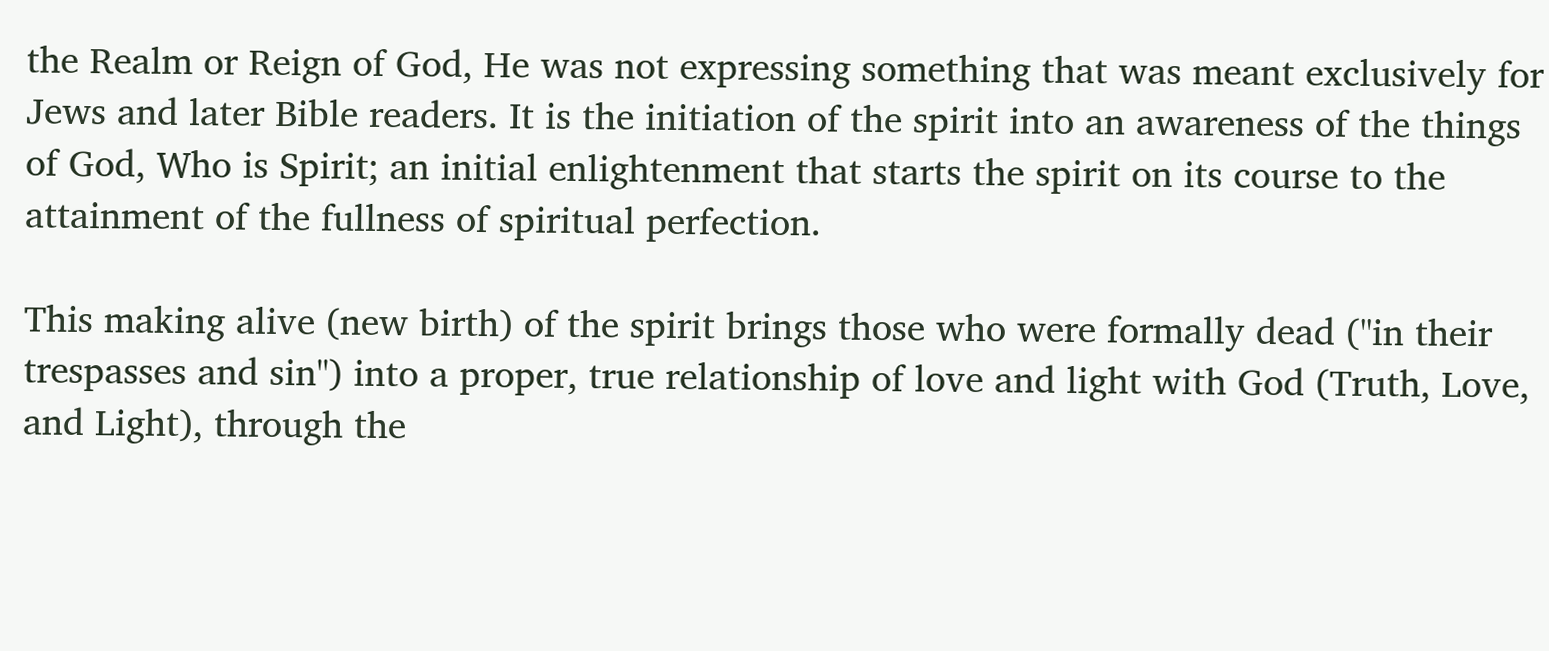the Realm or Reign of God, He was not expressing something that was meant exclusively for Jews and later Bible readers. It is the initiation of the spirit into an awareness of the things of God, Who is Spirit; an initial enlightenment that starts the spirit on its course to the attainment of the fullness of spiritual perfection.

This making alive (new birth) of the spirit brings those who were formally dead ("in their trespasses and sin") into a proper, true relationship of love and light with God (Truth, Love, and Light), through the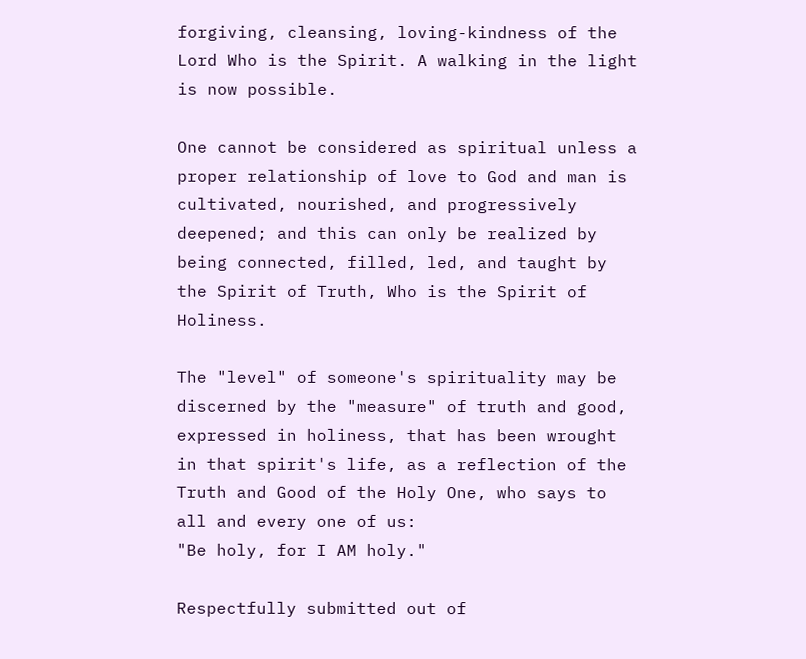forgiving, cleansing, loving-kindness of the Lord Who is the Spirit. A walking in the light is now possible.

One cannot be considered as spiritual unless a proper relationship of love to God and man is cultivated, nourished, and progressively deepened; and this can only be realized by being connected, filled, led, and taught by the Spirit of Truth, Who is the Spirit of Holiness.

The "level" of someone's spirituality may be discerned by the "measure" of truth and good, expressed in holiness, that has been wrought in that spirit's life, as a reflection of the Truth and Good of the Holy One, who says to all and every one of us:
"Be holy, for I AM holy."

Respectfully submitted out of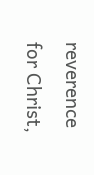reverence for Christ,